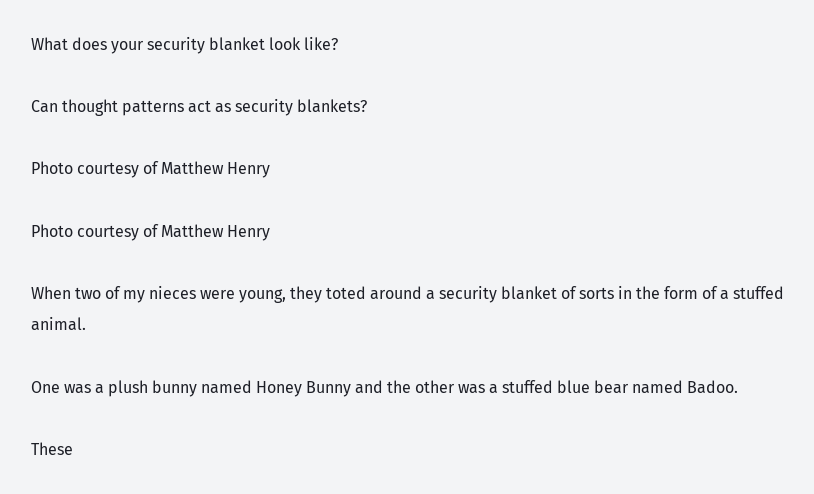What does your security blanket look like?

Can thought patterns act as security blankets?

Photo courtesy of Matthew Henry

Photo courtesy of Matthew Henry

When two of my nieces were young, they toted around a security blanket of sorts in the form of a stuffed animal.

One was a plush bunny named Honey Bunny and the other was a stuffed blue bear named Badoo.

These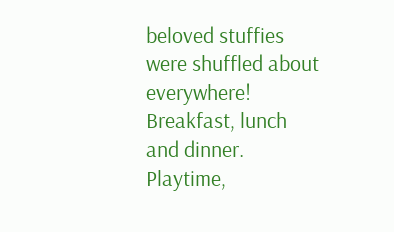beloved stuffies were shuffled about everywhere! Breakfast, lunch and dinner. Playtime,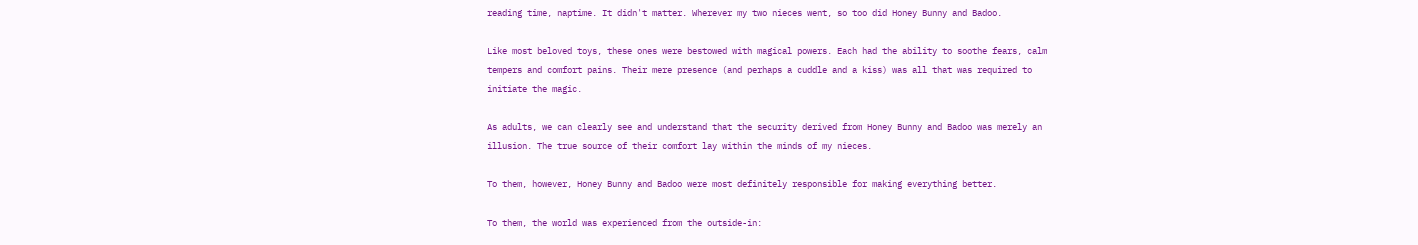reading time, naptime. It didn't matter. Wherever my two nieces went, so too did Honey Bunny and Badoo.

Like most beloved toys, these ones were bestowed with magical powers. Each had the ability to soothe fears, calm tempers and comfort pains. Their mere presence (and perhaps a cuddle and a kiss) was all that was required to initiate the magic.

As adults, we can clearly see and understand that the security derived from Honey Bunny and Badoo was merely an illusion. The true source of their comfort lay within the minds of my nieces.

To them, however, Honey Bunny and Badoo were most definitely responsible for making everything better.

To them, the world was experienced from the outside-in: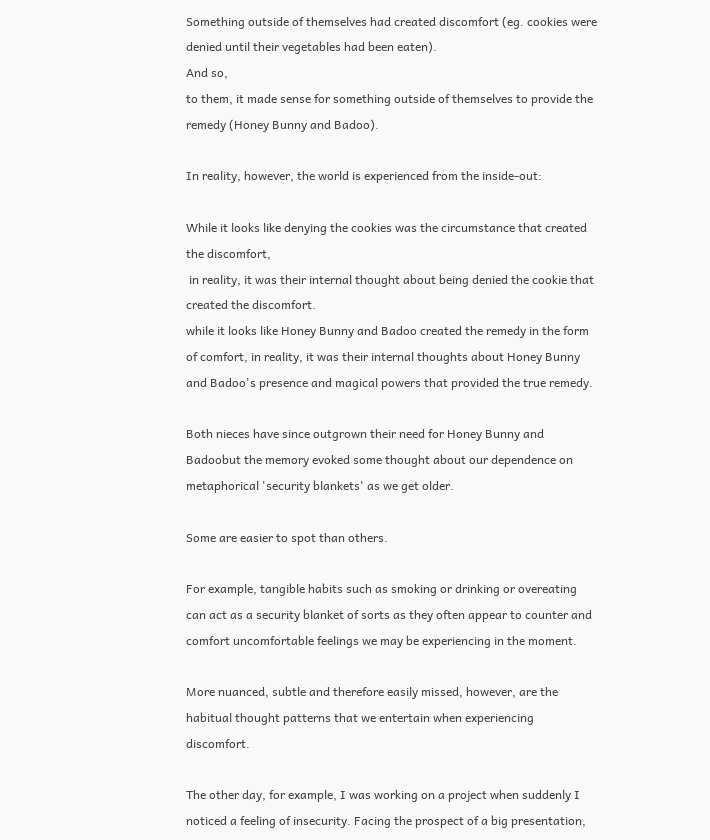Something outside of themselves had created discomfort (eg. cookies were denied until their vegetables had been eaten).
And so,
to them, it made sense for something outside of themselves to provide the remedy (Honey Bunny and Badoo).

In reality, however, the world is experienced from the inside-out:

While it looks like denying the cookies was the circumstance that created the discomfort,
 in reality, it was their internal thought about being denied the cookie that created the discomfort.
while it looks like Honey Bunny and Badoo created the remedy in the form of comfort, in reality, it was their internal thoughts about Honey Bunny and Badoo's presence and magical powers that provided the true remedy.

Both nieces have since outgrown their need for Honey Bunny and Badoobut the memory evoked some thought about our dependence on metaphorical 'security blankets' as we get older.

Some are easier to spot than others.

For example, tangible habits such as smoking or drinking or overeating can act as a security blanket of sorts as they often appear to counter and comfort uncomfortable feelings we may be experiencing in the moment.

More nuanced, subtle and therefore easily missed, however, are the habitual thought patterns that we entertain when experiencing discomfort.

The other day, for example, I was working on a project when suddenly I noticed a feeling of insecurity. Facing the prospect of a big presentation,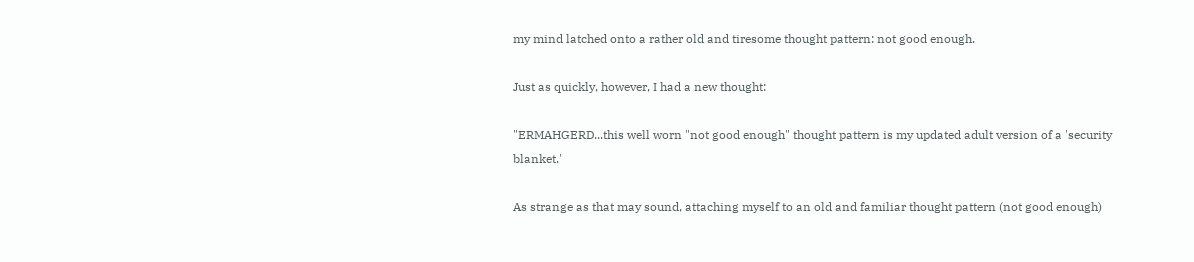my mind latched onto a rather old and tiresome thought pattern: not good enough.

Just as quickly, however, I had a new thought:

"ERMAHGERD...this well worn "not good enough" thought pattern is my updated adult version of a 'security blanket.'

As strange as that may sound, attaching myself to an old and familiar thought pattern (not good enough)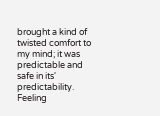brought a kind of twisted comfort to my mind; it was predictable and safe in its' predictability. Feeling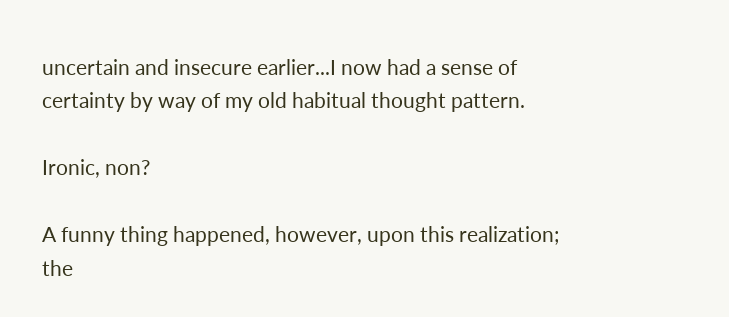uncertain and insecure earlier...I now had a sense of certainty by way of my old habitual thought pattern.

Ironic, non?

A funny thing happened, however, upon this realization; the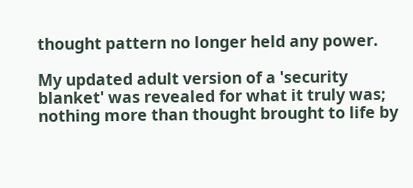thought pattern no longer held any power.

My updated adult version of a 'security blanket' was revealed for what it truly was; nothing more than thought brought to life by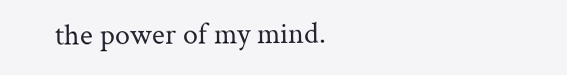the power of my mind.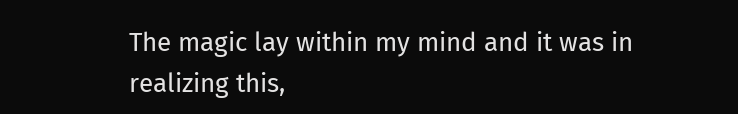The magic lay within my mind and it was in realizing this,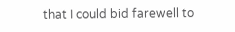that I could bid farewell to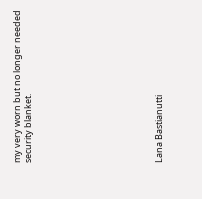my very worn but no longer needed security blanket.










Lana Bastianutti